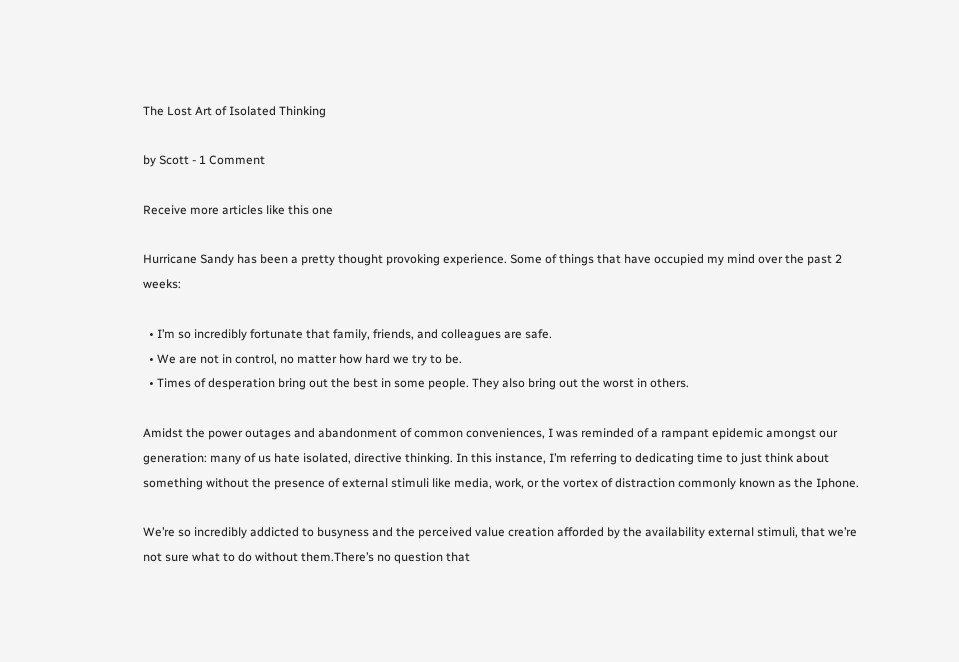The Lost Art of Isolated Thinking

by Scott - 1 Comment

Receive more articles like this one

Hurricane Sandy has been a pretty thought provoking experience. Some of things that have occupied my mind over the past 2 weeks:

  • I’m so incredibly fortunate that family, friends, and colleagues are safe.
  • We are not in control, no matter how hard we try to be.
  • Times of desperation bring out the best in some people. They also bring out the worst in others.

Amidst the power outages and abandonment of common conveniences, I was reminded of a rampant epidemic amongst our generation: many of us hate isolated, directive thinking. In this instance, I’m referring to dedicating time to just think about something without the presence of external stimuli like media, work, or the vortex of distraction commonly known as the Iphone.

We’re so incredibly addicted to busyness and the perceived value creation afforded by the availability external stimuli, that we’re not sure what to do without them.There’s no question that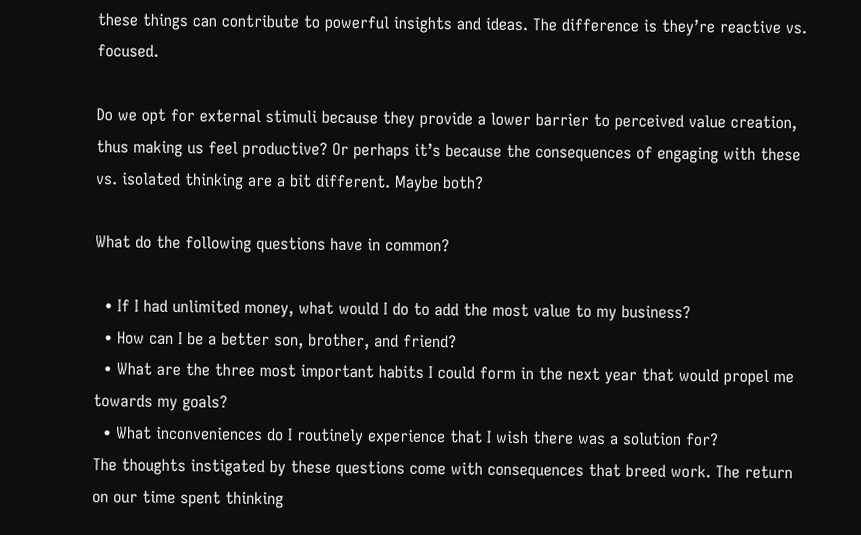these things can contribute to powerful insights and ideas. The difference is they’re reactive vs. focused.

Do we opt for external stimuli because they provide a lower barrier to perceived value creation, thus making us feel productive? Or perhaps it’s because the consequences of engaging with these vs. isolated thinking are a bit different. Maybe both?

What do the following questions have in common?

  • If I had unlimited money, what would I do to add the most value to my business?
  • How can I be a better son, brother, and friend?
  • What are the three most important habits I could form in the next year that would propel me towards my goals?
  • What inconveniences do I routinely experience that I wish there was a solution for?
The thoughts instigated by these questions come with consequences that breed work. The return on our time spent thinking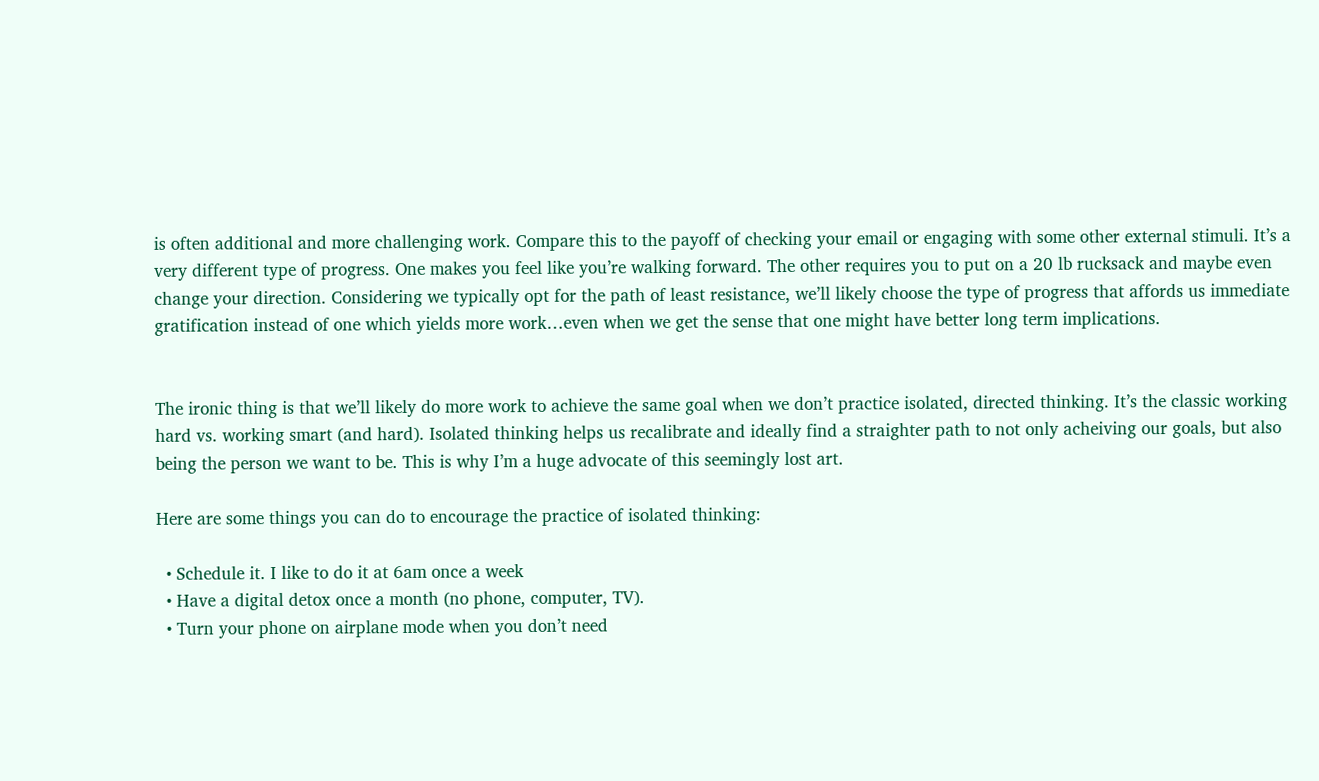is often additional and more challenging work. Compare this to the payoff of checking your email or engaging with some other external stimuli. It’s a very different type of progress. One makes you feel like you’re walking forward. The other requires you to put on a 20 lb rucksack and maybe even change your direction. Considering we typically opt for the path of least resistance, we’ll likely choose the type of progress that affords us immediate gratification instead of one which yields more work…even when we get the sense that one might have better long term implications.


The ironic thing is that we’ll likely do more work to achieve the same goal when we don’t practice isolated, directed thinking. It’s the classic working hard vs. working smart (and hard). Isolated thinking helps us recalibrate and ideally find a straighter path to not only acheiving our goals, but also being the person we want to be. This is why I’m a huge advocate of this seemingly lost art.

Here are some things you can do to encourage the practice of isolated thinking:

  • Schedule it. I like to do it at 6am once a week
  • Have a digital detox once a month (no phone, computer, TV).
  • Turn your phone on airplane mode when you don’t need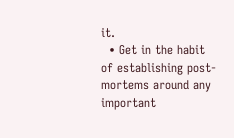it.
  • Get in the habit of establishing post-mortems around any important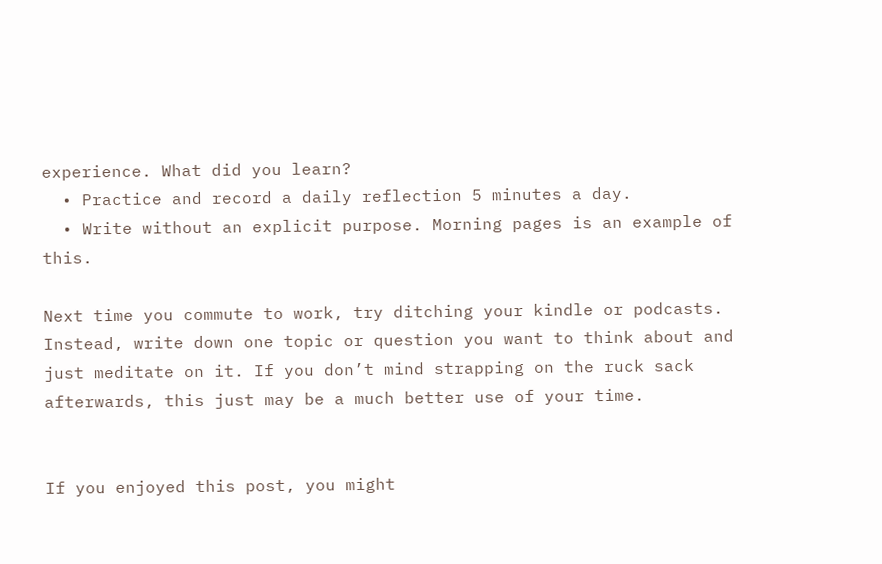experience. What did you learn?
  • Practice and record a daily reflection 5 minutes a day.
  • Write without an explicit purpose. Morning pages is an example of this.

Next time you commute to work, try ditching your kindle or podcasts. Instead, write down one topic or question you want to think about and just meditate on it. If you don’t mind strapping on the ruck sack afterwards, this just may be a much better use of your time.


If you enjoyed this post, you might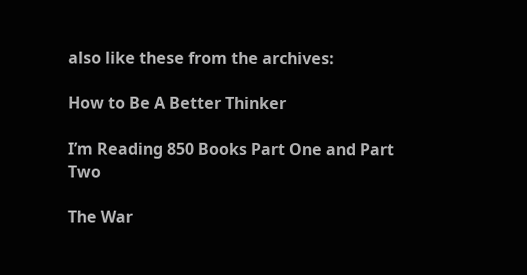also like these from the archives:

How to Be A Better Thinker

I’m Reading 850 Books Part One and Part Two

The War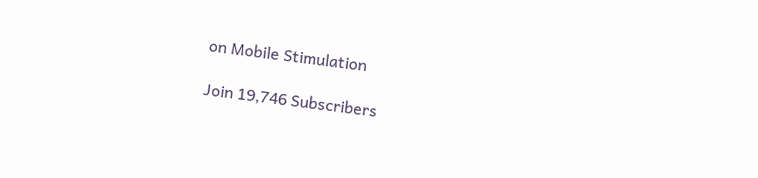on Mobile Stimulation

Join 19,746 Subscribers